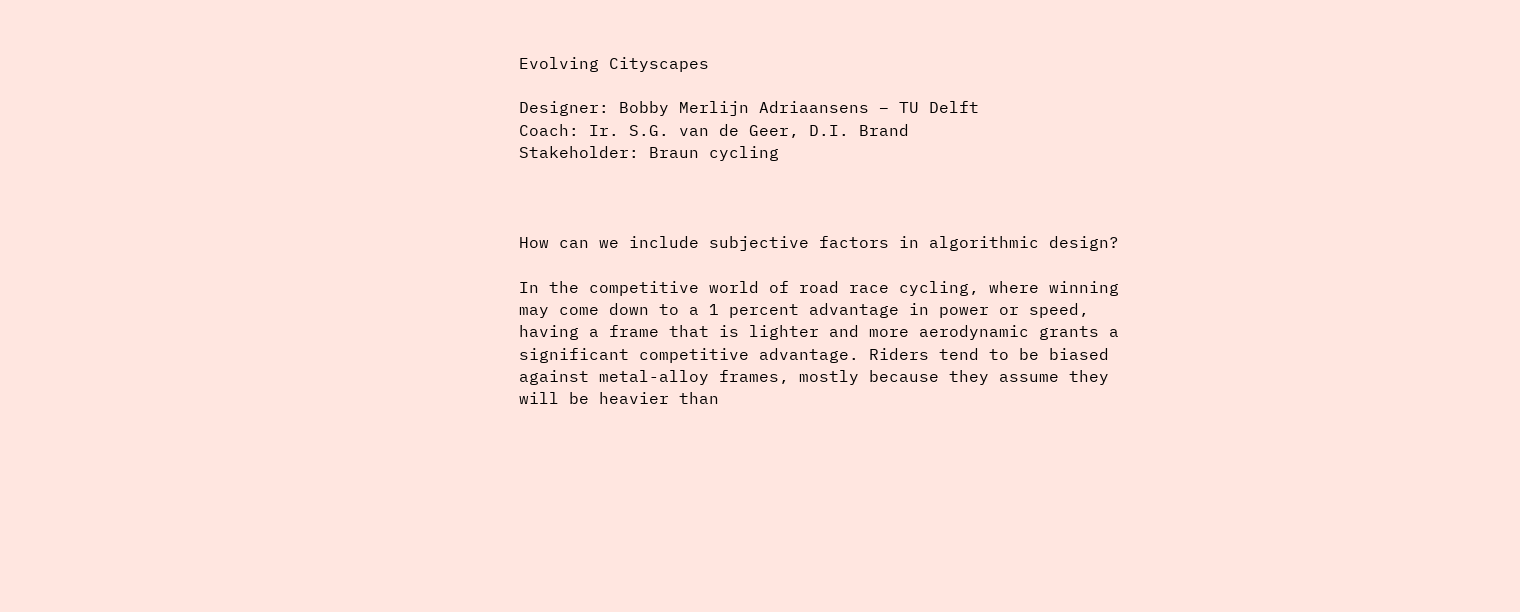Evolving Cityscapes

Designer: Bobby Merlijn Adriaansens – TU Delft
Coach: Ir. S.G. van de Geer, D.I. Brand
Stakeholder: Braun cycling



How can we include subjective factors in algorithmic design?

In the competitive world of road race cycling, where winning may come down to a 1 percent advantage in power or speed, having a frame that is lighter and more aerodynamic grants a significant competitive advantage. Riders tend to be biased against metal-alloy frames, mostly because they assume they will be heavier than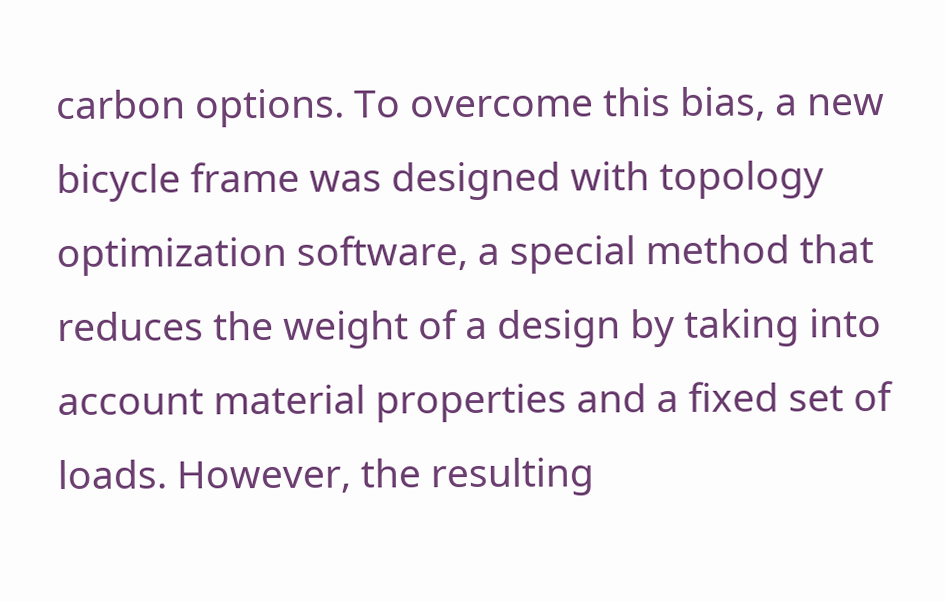carbon options. To overcome this bias, a new bicycle frame was designed with topology optimization software, a special method that reduces the weight of a design by taking into account material properties and a fixed set of loads. However, the resulting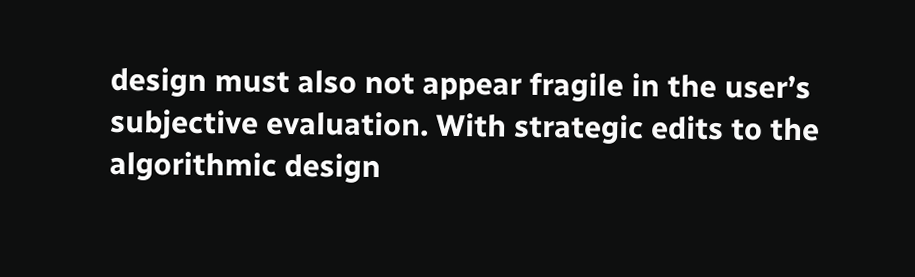design must also not appear fragile in the user’s subjective evaluation. With strategic edits to the algorithmic design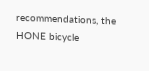recommendations, the HONE bicycle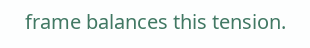frame balances this tension.